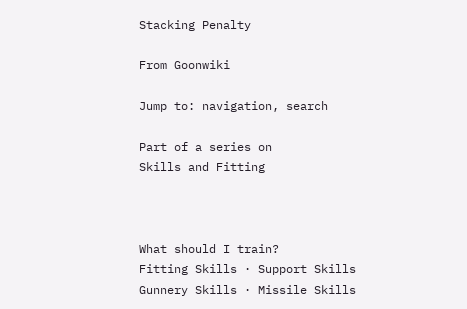Stacking Penalty

From Goonwiki

Jump to: navigation, search

Part of a series on
Skills and Fitting



What should I train?
Fitting Skills · Support Skills
Gunnery Skills · Missile Skills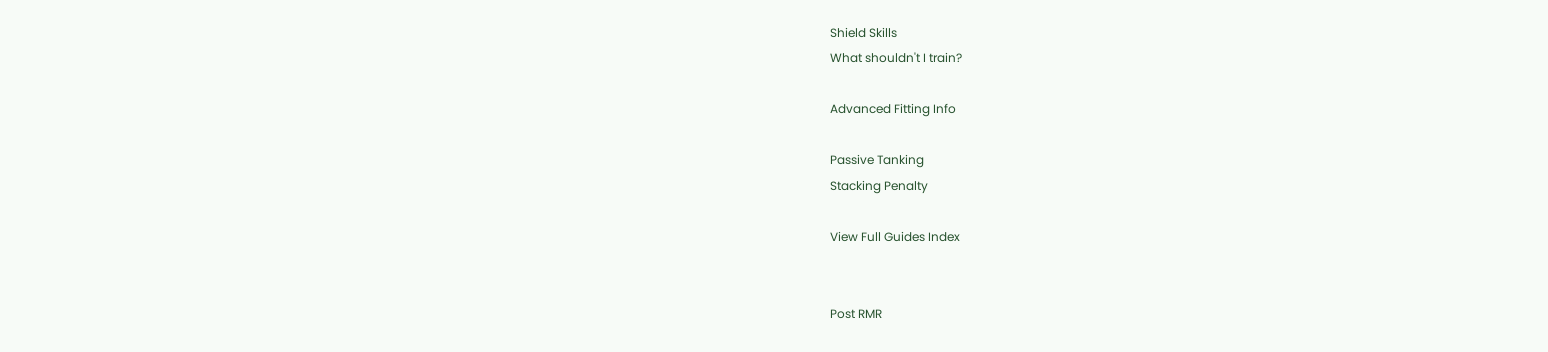Shield Skills
What shouldn't I train?

Advanced Fitting Info

Passive Tanking
Stacking Penalty

View Full Guides Index


Post RMR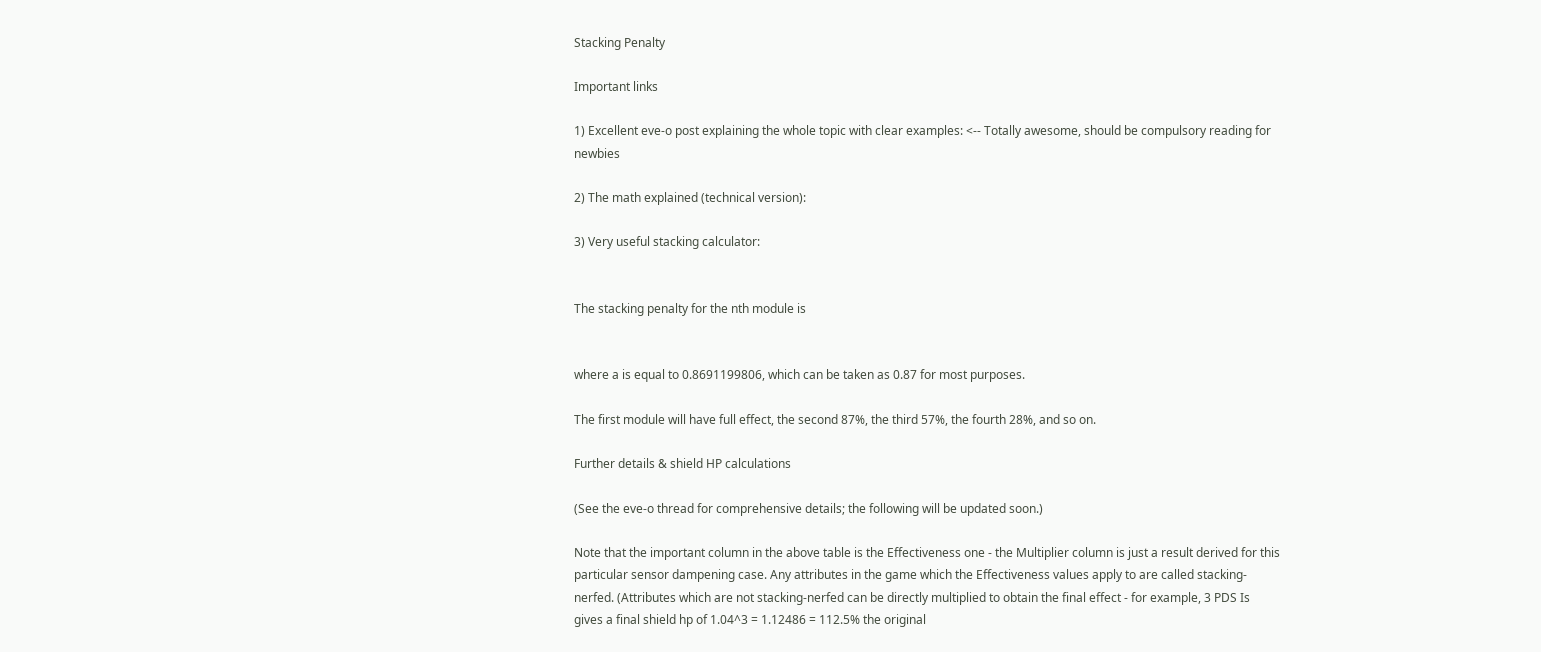Stacking Penalty

Important links

1) Excellent eve-o post explaining the whole topic with clear examples: <-- Totally awesome, should be compulsory reading for newbies

2) The math explained (technical version):

3) Very useful stacking calculator:


The stacking penalty for the nth module is


where a is equal to 0.8691199806, which can be taken as 0.87 for most purposes.

The first module will have full effect, the second 87%, the third 57%, the fourth 28%, and so on.

Further details & shield HP calculations

(See the eve-o thread for comprehensive details; the following will be updated soon.)

Note that the important column in the above table is the Effectiveness one - the Multiplier column is just a result derived for this particular sensor dampening case. Any attributes in the game which the Effectiveness values apply to are called stacking-nerfed. (Attributes which are not stacking-nerfed can be directly multiplied to obtain the final effect - for example, 3 PDS Is gives a final shield hp of 1.04^3 = 1.12486 = 112.5% the original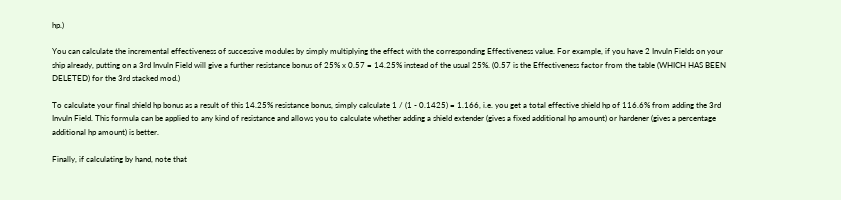hp.)

You can calculate the incremental effectiveness of successive modules by simply multiplying the effect with the corresponding Effectiveness value. For example, if you have 2 Invuln Fields on your ship already, putting on a 3rd Invuln Field will give a further resistance bonus of 25% x 0.57 = 14.25% instead of the usual 25%. (0.57 is the Effectiveness factor from the table (WHICH HAS BEEN DELETED) for the 3rd stacked mod.)

To calculate your final shield hp bonus as a result of this 14.25% resistance bonus, simply calculate 1 / (1 - 0.1425) = 1.166, i.e. you get a total effective shield hp of 116.6% from adding the 3rd Invuln Field. This formula can be applied to any kind of resistance and allows you to calculate whether adding a shield extender (gives a fixed additional hp amount) or hardener (gives a percentage additional hp amount) is better.

Finally, if calculating by hand, note that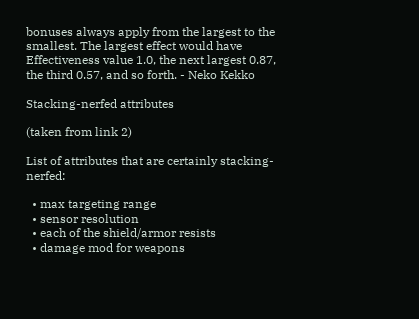bonuses always apply from the largest to the smallest. The largest effect would have Effectiveness value 1.0, the next largest 0.87, the third 0.57, and so forth. - Neko Kekko

Stacking-nerfed attributes

(taken from link 2)

List of attributes that are certainly stacking-nerfed:

  • max targeting range
  • sensor resolution
  • each of the shield/armor resists
  • damage mod for weapons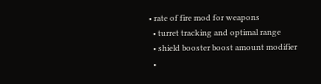• rate of fire mod for weapons
  • turret tracking and optimal range
  • shield booster boost amount modifier
  •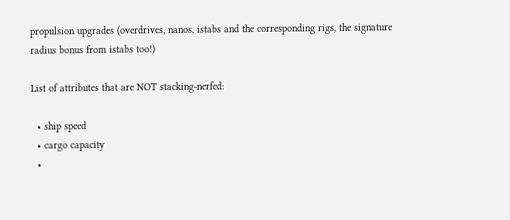propulsion upgrades (overdrives, nanos, istabs and the corresponding rigs, the signature radius bonus from istabs too!)

List of attributes that are NOT stacking-nerfed:

  • ship speed
  • cargo capacity
  •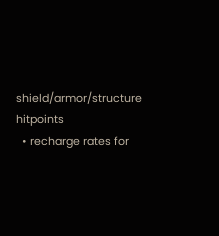shield/armor/structure hitpoints
  • recharge rates for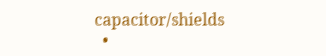capacitor/shields
  •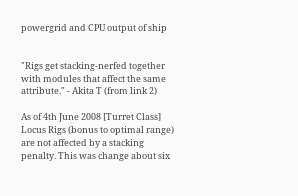powergrid and CPU output of ship


"Rigs get stacking-nerfed together with modules that affect the same attribute." - Akita T (from link 2)

As of 4th June 2008 [Turret Class] Locus Rigs (bonus to optimal range) are not affected by a stacking penalty. This was change about six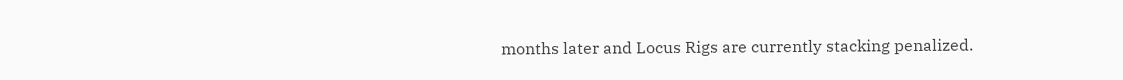months later and Locus Rigs are currently stacking penalized.